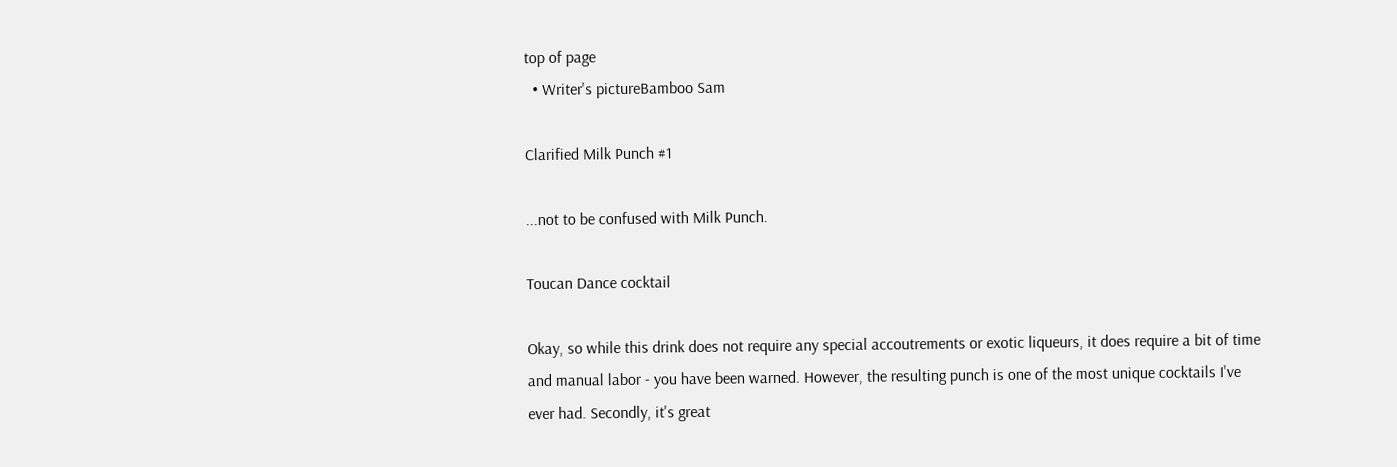top of page
  • Writer's pictureBamboo Sam

Clarified Milk Punch #1

...not to be confused with Milk Punch.

Toucan Dance cocktail

Okay, so while this drink does not require any special accoutrements or exotic liqueurs, it does require a bit of time and manual labor - you have been warned. However, the resulting punch is one of the most unique cocktails I've ever had. Secondly, it's great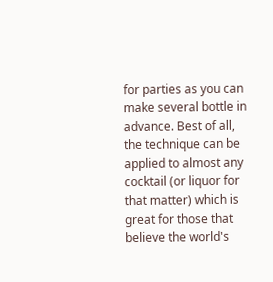for parties as you can make several bottle in advance. Best of all, the technique can be applied to almost any cocktail (or liquor for that matter) which is great for those that believe the world's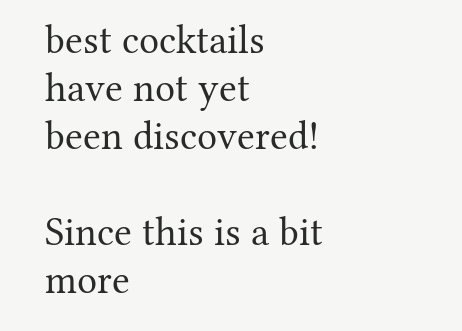best cocktails have not yet been discovered!

Since this is a bit more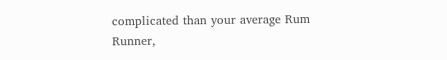complicated than your average Rum Runner,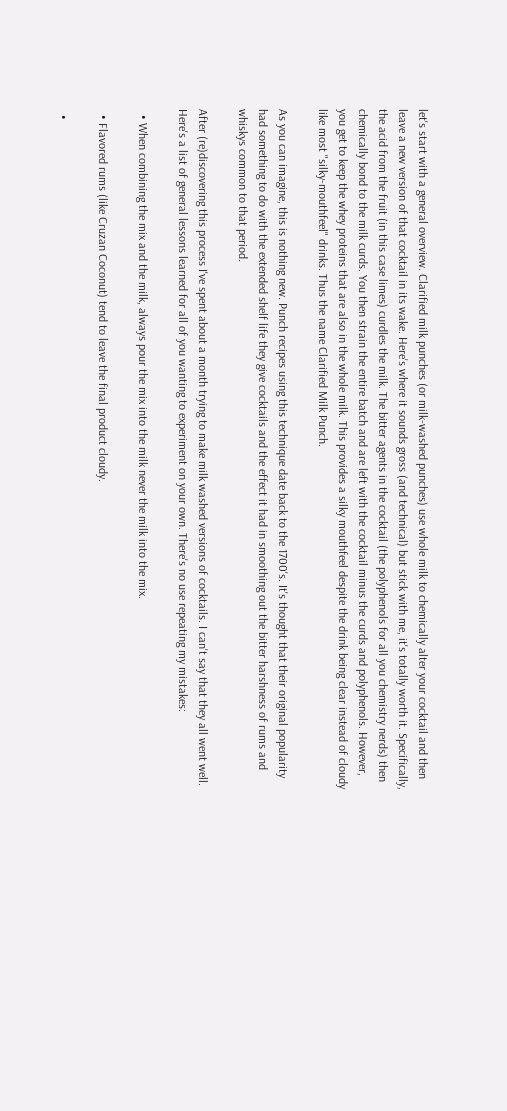let's start with a general overview. Clarified milk punches (or milk-washed punches) use whole milk to chemically alter your cocktail and then leave a new version of that cocktail in its wake. Here's where it sounds gross (and technical) but stick with me, it's totally worth it. Specifically, the acid from the fruit (in this case limes) curdles the milk. The bitter agents in the cocktail (the polyphenols for all you chemistry nerds) then chemically bond to the milk curds. You then strain the entire batch and are left with the cocktail minus the curds and polyphenols. However, you get to keep the whey proteins that are also in the whole milk. This provides a silky mouthfeel despite the drink being clear instead of cloudy like most "silky-mouthfeel" drinks. Thus the name Clarified Milk Punch.

As you can imagine, this is nothing new. Punch recipes using this technique date back to the 1700's. It's thought that their original popularity had something to do with the extended shelf life they give cocktails and the effect it had in smoothing out the bitter harshness of rums and whiskys common to that period.

After (re)discovering this process I've spent about a month trying to make milk washed versions of cocktails. I can't say that they all went well. Here's a list of general lessons learned for all of you wanting to experiment on your own. There's no use repeating my mistakes:

  • When combining the mix and the milk, always pour the mix into the milk never the milk into the mix.

  • Flavored rums (like Cruzan Coconut) tend to leave the final product cloudy.

  •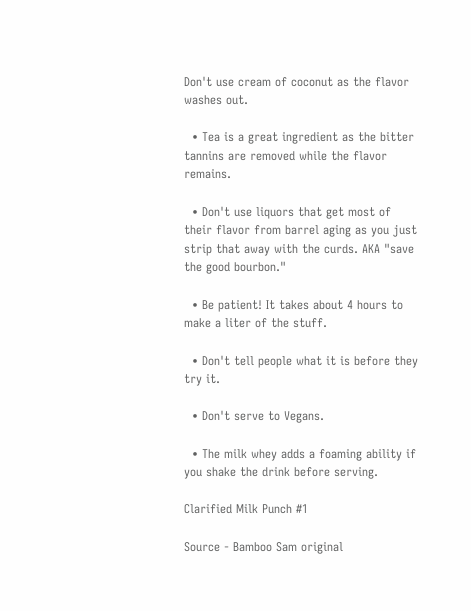Don't use cream of coconut as the flavor washes out.

  • Tea is a great ingredient as the bitter tannins are removed while the flavor remains.

  • Don't use liquors that get most of their flavor from barrel aging as you just strip that away with the curds. AKA "save the good bourbon."

  • Be patient! It takes about 4 hours to make a liter of the stuff.

  • Don't tell people what it is before they try it.

  • Don't serve to Vegans.

  • The milk whey adds a foaming ability if you shake the drink before serving.

Clarified Milk Punch #1

Source - Bamboo Sam original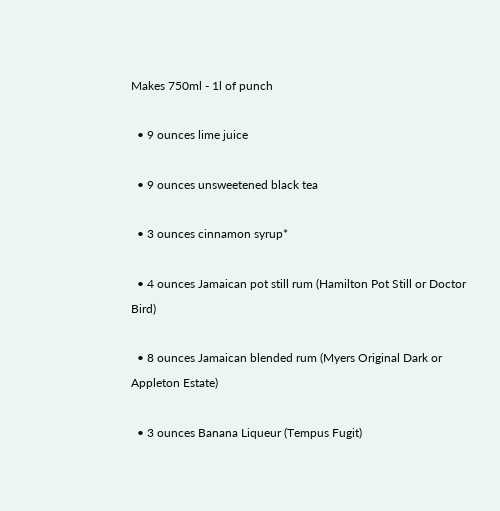Makes 750ml - 1l of punch

  • 9 ounces lime juice

  • 9 ounces unsweetened black tea

  • 3 ounces cinnamon syrup*

  • 4 ounces Jamaican pot still rum (Hamilton Pot Still or Doctor Bird)

  • 8 ounces Jamaican blended rum (Myers Original Dark or Appleton Estate)

  • 3 ounces Banana Liqueur (Tempus Fugit)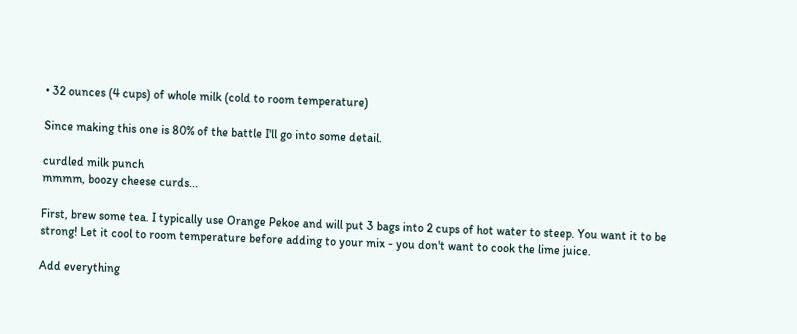• 32 ounces (4 cups) of whole milk (cold to room temperature)

Since making this one is 80% of the battle I'll go into some detail.

curdled milk punch
mmmm, boozy cheese curds...

First, brew some tea. I typically use Orange Pekoe and will put 3 bags into 2 cups of hot water to steep. You want it to be strong! Let it cool to room temperature before adding to your mix - you don't want to cook the lime juice.

Add everything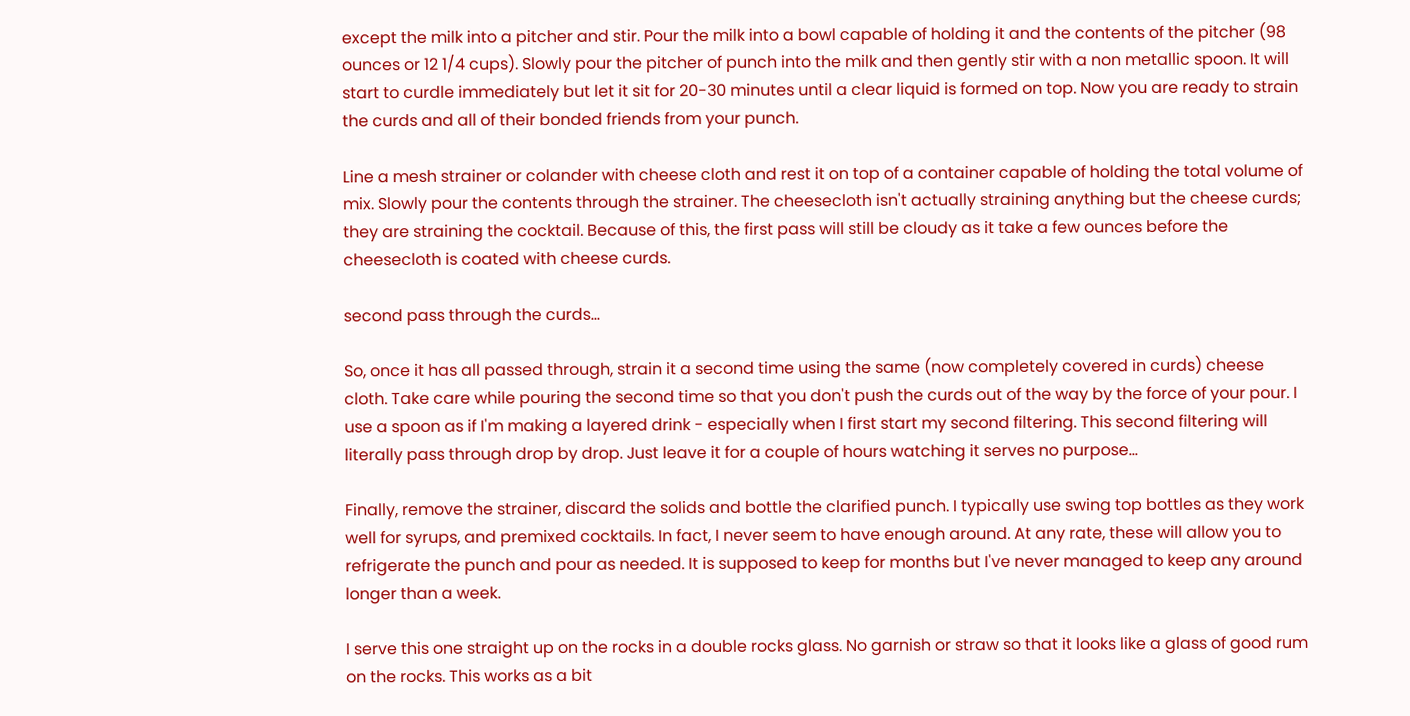except the milk into a pitcher and stir. Pour the milk into a bowl capable of holding it and the contents of the pitcher (98 ounces or 12 1/4 cups). Slowly pour the pitcher of punch into the milk and then gently stir with a non metallic spoon. It will start to curdle immediately but let it sit for 20-30 minutes until a clear liquid is formed on top. Now you are ready to strain the curds and all of their bonded friends from your punch.

Line a mesh strainer or colander with cheese cloth and rest it on top of a container capable of holding the total volume of mix. Slowly pour the contents through the strainer. The cheesecloth isn't actually straining anything but the cheese curds; they are straining the cocktail. Because of this, the first pass will still be cloudy as it take a few ounces before the cheesecloth is coated with cheese curds.

second pass through the curds...

So, once it has all passed through, strain it a second time using the same (now completely covered in curds) cheese cloth. Take care while pouring the second time so that you don't push the curds out of the way by the force of your pour. I use a spoon as if I'm making a layered drink - especially when I first start my second filtering. This second filtering will literally pass through drop by drop. Just leave it for a couple of hours watching it serves no purpose...

Finally, remove the strainer, discard the solids and bottle the clarified punch. I typically use swing top bottles as they work well for syrups, and premixed cocktails. In fact, I never seem to have enough around. At any rate, these will allow you to refrigerate the punch and pour as needed. It is supposed to keep for months but I've never managed to keep any around longer than a week.

I serve this one straight up on the rocks in a double rocks glass. No garnish or straw so that it looks like a glass of good rum on the rocks. This works as a bit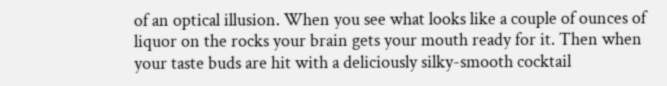of an optical illusion. When you see what looks like a couple of ounces of liquor on the rocks your brain gets your mouth ready for it. Then when your taste buds are hit with a deliciously silky-smooth cocktail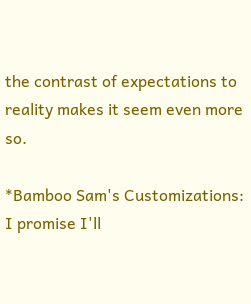the contrast of expectations to reality makes it seem even more so.

*Bamboo Sam's Customizations: I promise I'll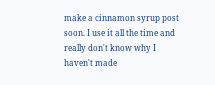make a cinnamon syrup post soon. I use it all the time and really don't know why I haven't made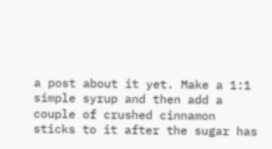a post about it yet. Make a 1:1 simple syrup and then add a couple of crushed cinnamon sticks to it after the sugar has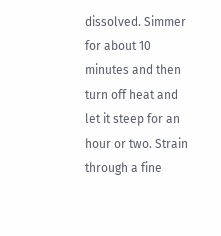dissolved. Simmer for about 10 minutes and then turn off heat and let it steep for an hour or two. Strain through a fine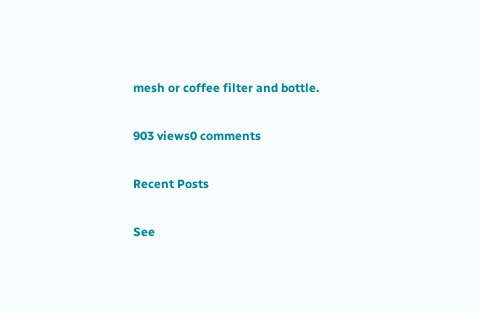mesh or coffee filter and bottle.

903 views0 comments

Recent Posts

See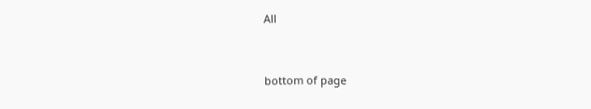All


bottom of page